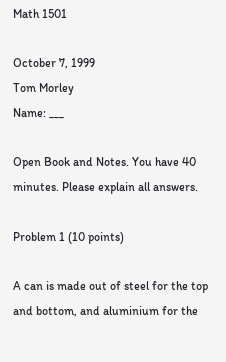Math 1501

October 7, 1999
Tom Morley
Name: ___

Open Book and Notes. You have 40 minutes. Please explain all answers.

Problem 1 (10 points)

A can is made out of steel for the top and bottom, and aluminium for the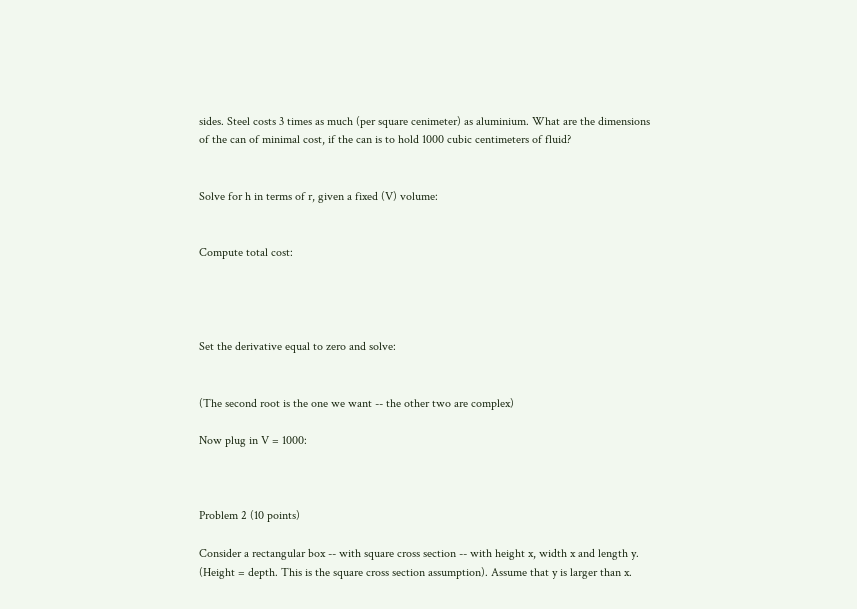sides. Steel costs 3 times as much (per square cenimeter) as aluminium. What are the dimensions of the can of minimal cost, if the can is to hold 1000 cubic centimeters of fluid?


Solve for h in terms of r, given a fixed (V) volume:


Compute total cost:




Set the derivative equal to zero and solve:


(The second root is the one we want -- the other two are complex)

Now plug in V = 1000:



Problem 2 (10 points)

Consider a rectangular box -- with square cross section -- with height x, width x and length y. (Height = depth. This is the square cross section assumption). Assume that y is larger than x.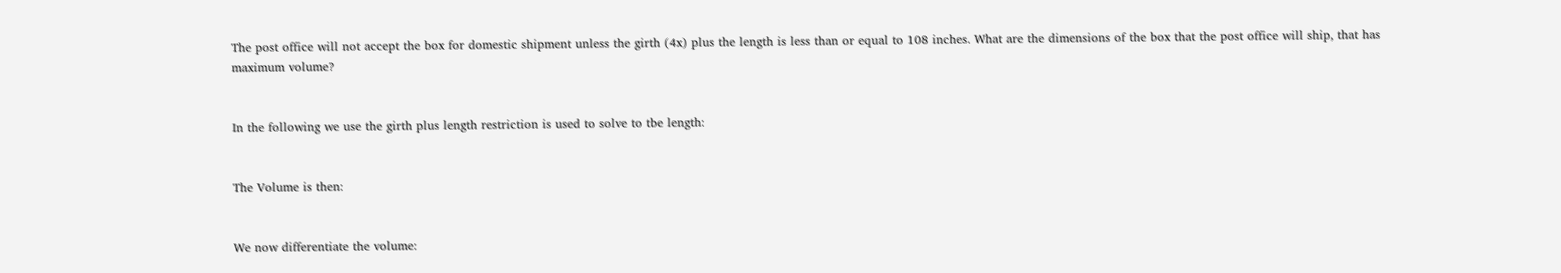The post office will not accept the box for domestic shipment unless the girth (4x) plus the length is less than or equal to 108 inches. What are the dimensions of the box that the post office will ship, that has maximum volume?


In the following we use the girth plus length restriction is used to solve to tbe length:


The Volume is then:


We now differentiate the volume: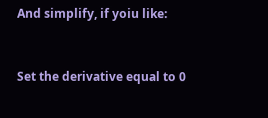And simplify, if yoiu like:


Set the derivative equal to 0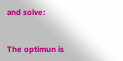and solve:


The optimun is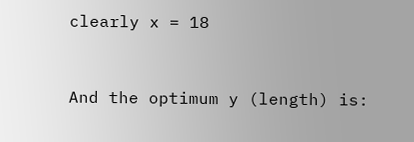clearly x = 18


And the optimum y (length) is: